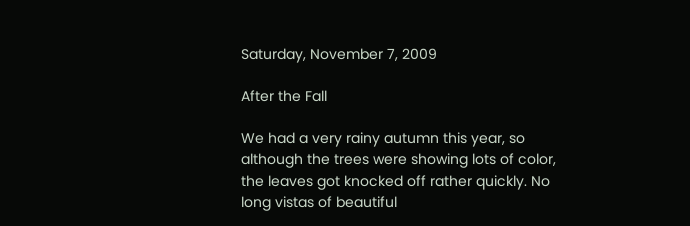Saturday, November 7, 2009

After the Fall

We had a very rainy autumn this year, so although the trees were showing lots of color, the leaves got knocked off rather quickly. No long vistas of beautiful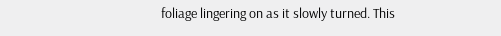foliage lingering on as it slowly turned. This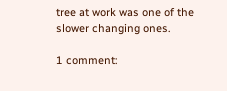tree at work was one of the slower changing ones.

1 comment: